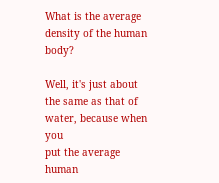What is the average density of the human body?

Well, it's just about the same as that of water, because when you
put the average human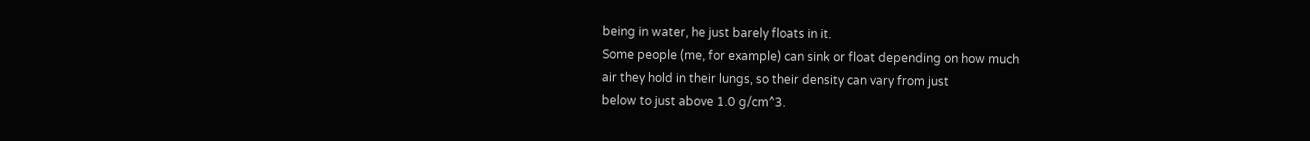being in water, he just barely floats in it.
Some people (me, for example) can sink or float depending on how much
air they hold in their lungs, so their density can vary from just
below to just above 1.0 g/cm^3.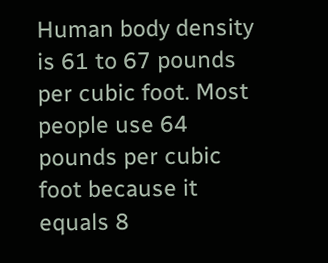Human body density is 61 to 67 pounds per cubic foot. Most people use 64 pounds per cubic foot because it equals 8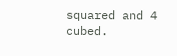squared and 4 cubed.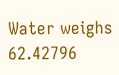Water weighs 62.42796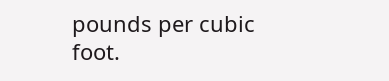pounds per cubic foot.